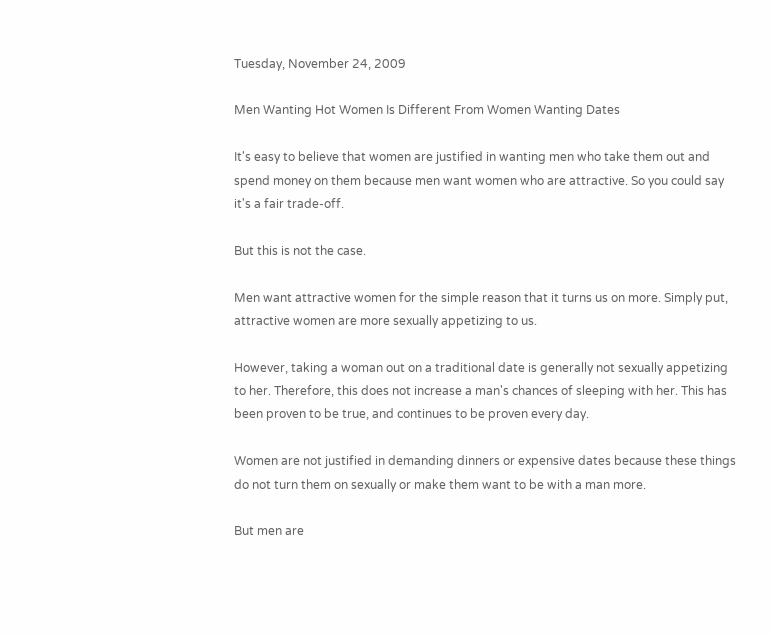Tuesday, November 24, 2009

Men Wanting Hot Women Is Different From Women Wanting Dates

It's easy to believe that women are justified in wanting men who take them out and spend money on them because men want women who are attractive. So you could say it's a fair trade-off.

But this is not the case.

Men want attractive women for the simple reason that it turns us on more. Simply put, attractive women are more sexually appetizing to us.

However, taking a woman out on a traditional date is generally not sexually appetizing to her. Therefore, this does not increase a man's chances of sleeping with her. This has been proven to be true, and continues to be proven every day.

Women are not justified in demanding dinners or expensive dates because these things do not turn them on sexually or make them want to be with a man more.

But men are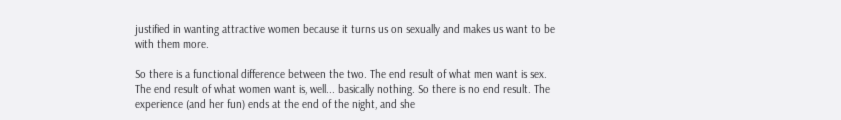justified in wanting attractive women because it turns us on sexually and makes us want to be with them more.

So there is a functional difference between the two. The end result of what men want is sex. The end result of what women want is, well... basically nothing. So there is no end result. The experience (and her fun) ends at the end of the night, and she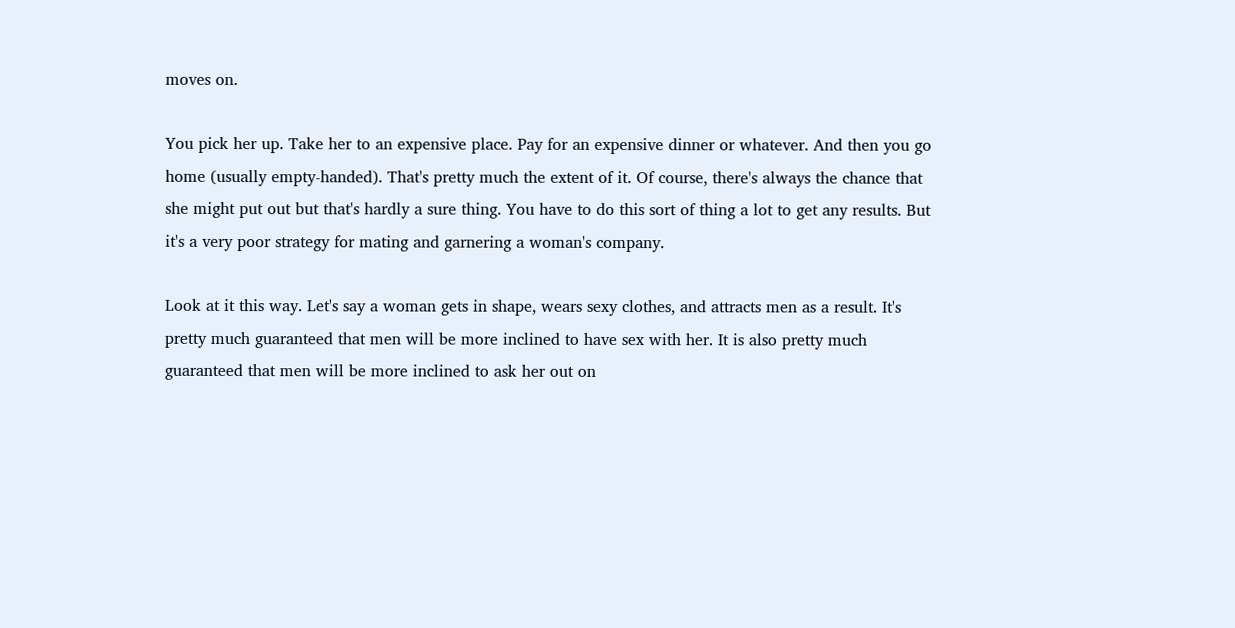moves on.

You pick her up. Take her to an expensive place. Pay for an expensive dinner or whatever. And then you go home (usually empty-handed). That's pretty much the extent of it. Of course, there's always the chance that she might put out but that's hardly a sure thing. You have to do this sort of thing a lot to get any results. But it's a very poor strategy for mating and garnering a woman's company.

Look at it this way. Let's say a woman gets in shape, wears sexy clothes, and attracts men as a result. It's pretty much guaranteed that men will be more inclined to have sex with her. It is also pretty much guaranteed that men will be more inclined to ask her out on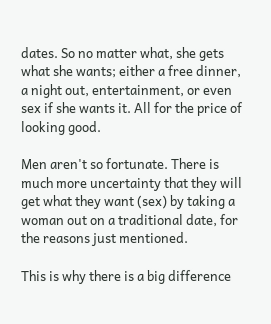dates. So no matter what, she gets what she wants; either a free dinner, a night out, entertainment, or even sex if she wants it. All for the price of looking good.

Men aren't so fortunate. There is much more uncertainty that they will get what they want (sex) by taking a woman out on a traditional date, for the reasons just mentioned.

This is why there is a big difference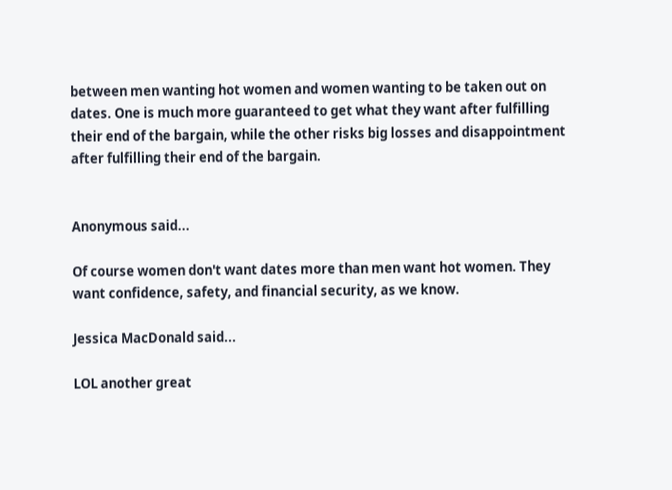between men wanting hot women and women wanting to be taken out on dates. One is much more guaranteed to get what they want after fulfilling their end of the bargain, while the other risks big losses and disappointment after fulfilling their end of the bargain.


Anonymous said...

Of course women don't want dates more than men want hot women. They want confidence, safety, and financial security, as we know.

Jessica MacDonald said...

LOL another great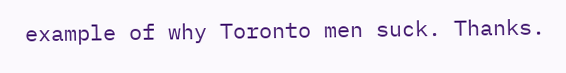example of why Toronto men suck. Thanks.